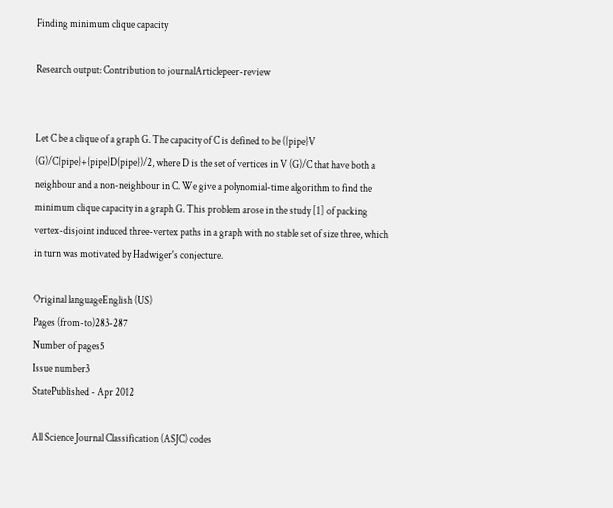Finding minimum clique capacity

Research output: Contribution to journalArticlepeer-review


Let C be a clique of a graph G. The capacity of C is defined to be ({pipe}V (G)/C{pipe}+{pipe}D{pipe})/2, where D is the set of vertices in V (G)/C that have both a neighbour and a non-neighbour in C. We give a polynomial-time algorithm to find the minimum clique capacity in a graph G. This problem arose in the study [1] of packing vertex-disjoint induced three-vertex paths in a graph with no stable set of size three, which in turn was motivated by Hadwiger's conjecture.

Original languageEnglish (US)
Pages (from-to)283-287
Number of pages5
Issue number3
StatePublished - Apr 2012

All Science Journal Classification (ASJC) codes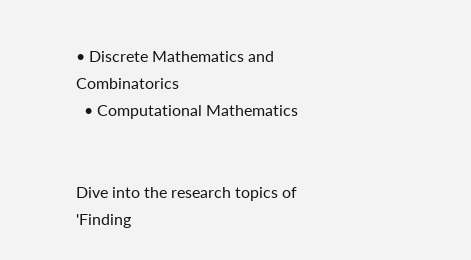• Discrete Mathematics and Combinatorics
  • Computational Mathematics


Dive into the research topics of 'Finding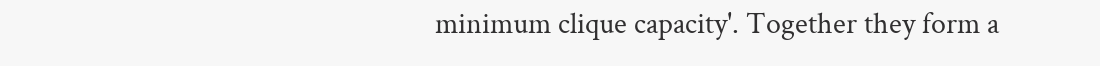minimum clique capacity'. Together they form a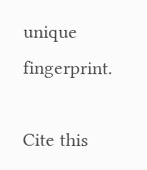unique fingerprint.

Cite this